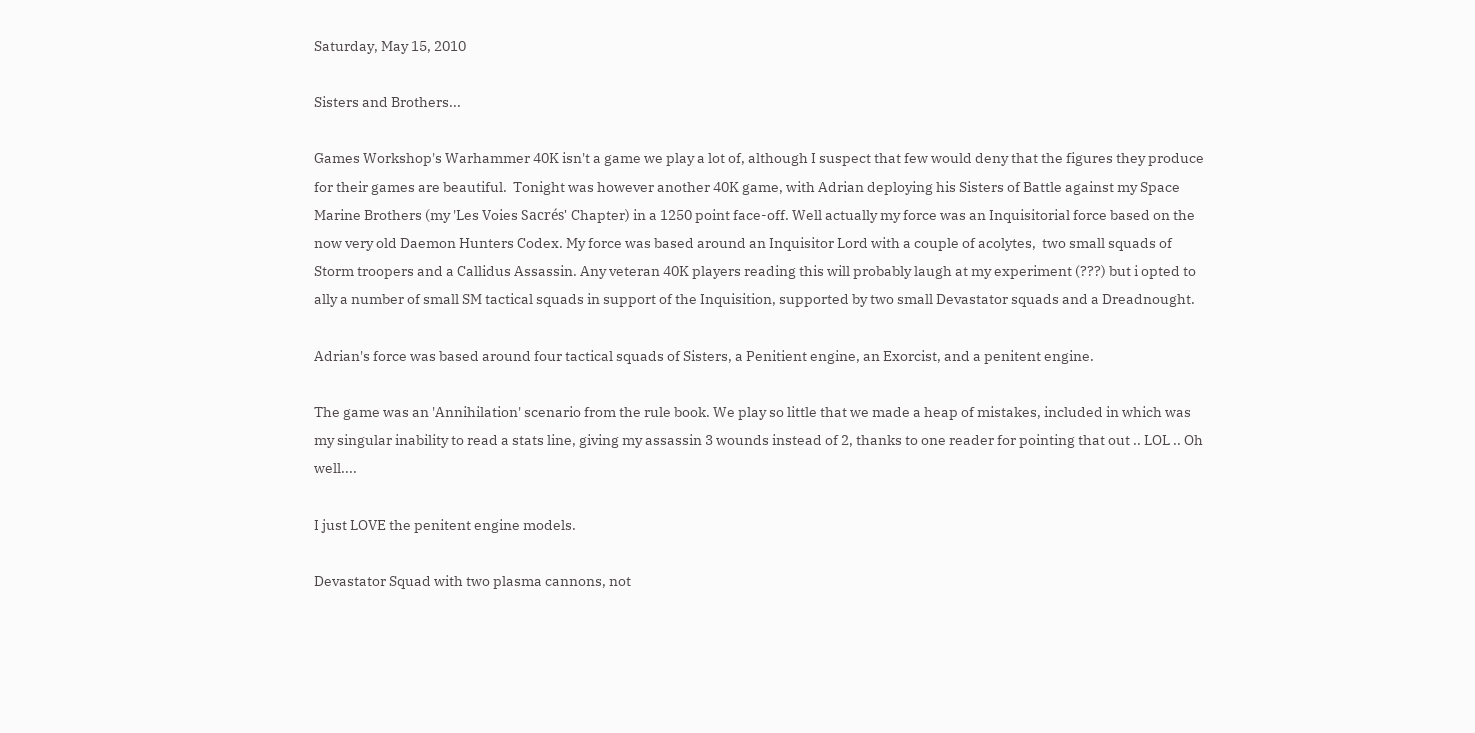Saturday, May 15, 2010

Sisters and Brothers...

Games Workshop's Warhammer 40K isn't a game we play a lot of, although I suspect that few would deny that the figures they produce for their games are beautiful.  Tonight was however another 40K game, with Adrian deploying his Sisters of Battle against my Space Marine Brothers (my 'Les Voies Sacrés' Chapter) in a 1250 point face-off. Well actually my force was an Inquisitorial force based on the now very old Daemon Hunters Codex. My force was based around an Inquisitor Lord with a couple of acolytes,  two small squads of Storm troopers and a Callidus Assassin. Any veteran 40K players reading this will probably laugh at my experiment (???) but i opted to ally a number of small SM tactical squads in support of the Inquisition, supported by two small Devastator squads and a Dreadnought.

Adrian's force was based around four tactical squads of Sisters, a Penitient engine, an Exorcist, and a penitent engine.

The game was an 'Annihilation' scenario from the rule book. We play so little that we made a heap of mistakes, included in which was my singular inability to read a stats line, giving my assassin 3 wounds instead of 2, thanks to one reader for pointing that out .. LOL .. Oh well....

I just LOVE the penitent engine models.

Devastator Squad with two plasma cannons, not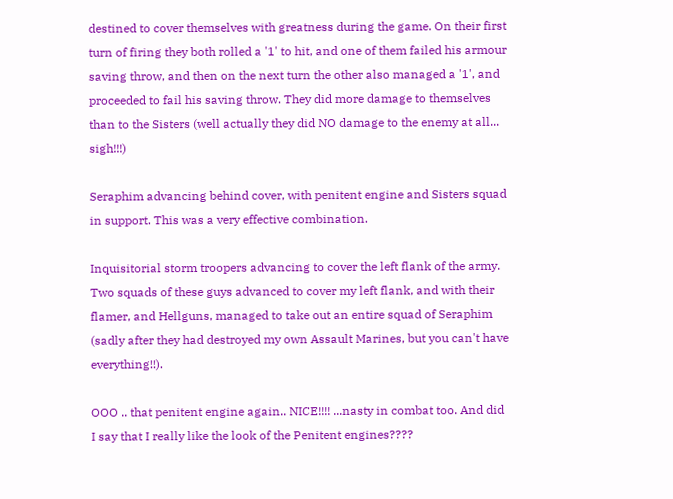destined to cover themselves with greatness during the game. On their first turn of firing they both rolled a '1' to hit, and one of them failed his armour saving throw, and then on the next turn the other also managed a '1', and proceeded to fail his saving throw. They did more damage to themselves than to the Sisters (well actually they did NO damage to the enemy at all... sigh!!!)

Seraphim advancing behind cover, with penitent engine and Sisters squad in support. This was a very effective combination.

Inquisitorial storm troopers advancing to cover the left flank of the army. Two squads of these guys advanced to cover my left flank, and with their flamer, and Hellguns, managed to take out an entire squad of Seraphim (sadly after they had destroyed my own Assault Marines, but you can't have everything!!).

OOO .. that penitent engine again.. NICE!!!! ...nasty in combat too. And did I say that I really like the look of the Penitent engines????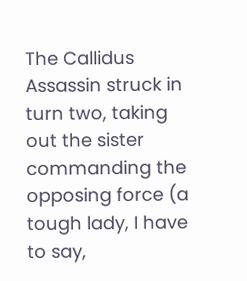The Callidus Assassin struck in turn two, taking out the sister commanding the opposing force (a tough lady, I have to say,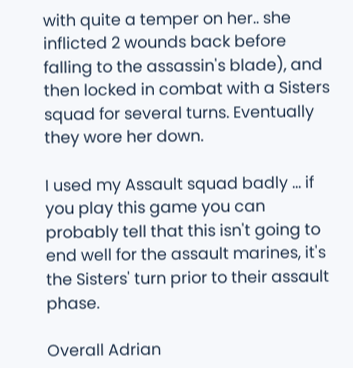with quite a temper on her.. she inflicted 2 wounds back before falling to the assassin's blade), and then locked in combat with a Sisters squad for several turns. Eventually they wore her down.

I used my Assault squad badly ... if you play this game you can probably tell that this isn't going to end well for the assault marines, it's the Sisters' turn prior to their assault phase.

Overall Adrian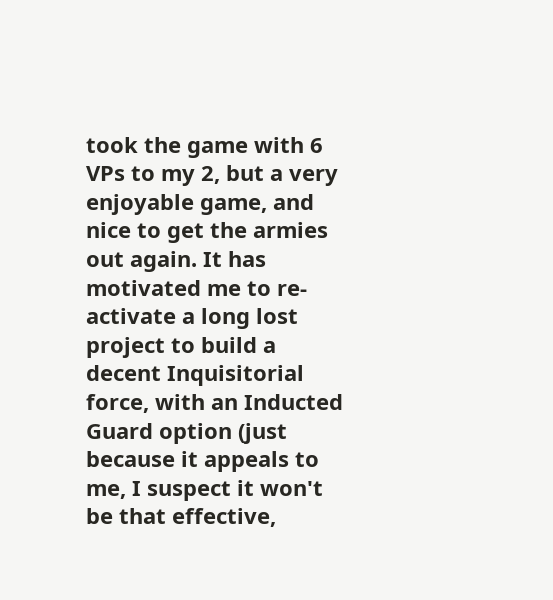took the game with 6 VPs to my 2, but a very enjoyable game, and nice to get the armies out again. It has motivated me to re-activate a long lost project to build a decent Inquisitorial force, with an Inducted Guard option (just because it appeals to me, I suspect it won't be that effective,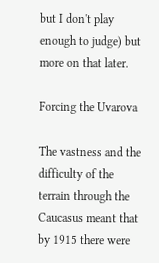but I don't play enough to judge) but more on that later.

Forcing the Uvarova

The vastness and the difficulty of the terrain through the Caucasus meant that by 1915 there were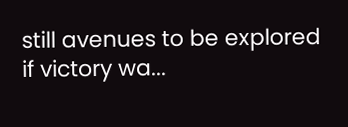still avenues to be explored if victory wa...